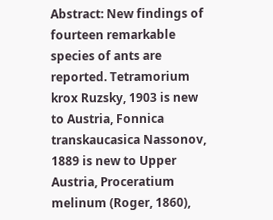Abstract: New findings of fourteen remarkable species of ants are reported. Tetramorium krox Ruzsky, 1903 is new to Austria, Fonnica transkaucasica Nassonov, 1889 is new to Upper Austria, Proceratium melinum (Roger, 1860),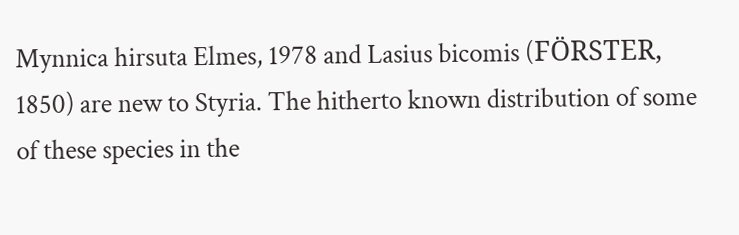Mynnica hirsuta Elmes, 1978 and Lasius bicomis (FÖRSTER, 1850) are new to Styria. The hitherto known distribution of some of these species in the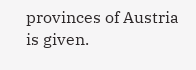provinces of Austria is given.